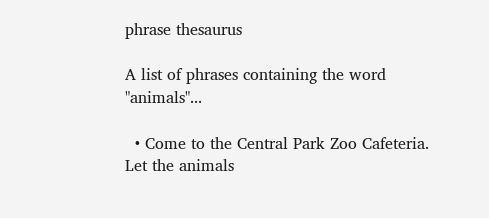phrase thesaurus

A list of phrases containing the word "animals"...

  • Come to the Central Park Zoo Cafeteria. Let the animals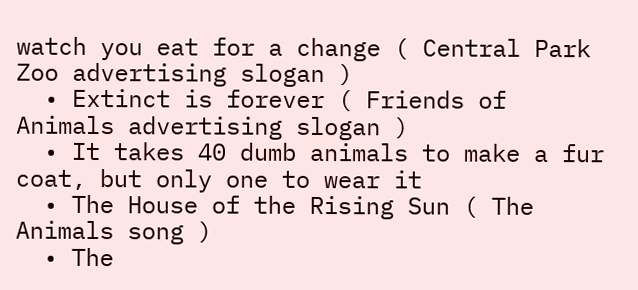watch you eat for a change ( Central Park Zoo advertising slogan )
  • Extinct is forever ( Friends of Animals advertising slogan )
  • It takes 40 dumb animals to make a fur coat, but only one to wear it
  • The House of the Rising Sun ( The Animals song )
  • The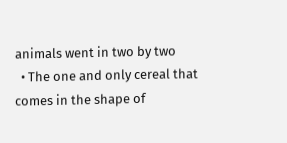animals went in two by two
  • The one and only cereal that comes in the shape of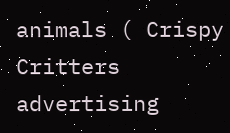animals ( Crispy Critters advertising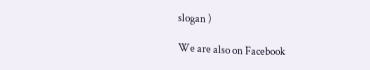slogan )

We are also on Facebook